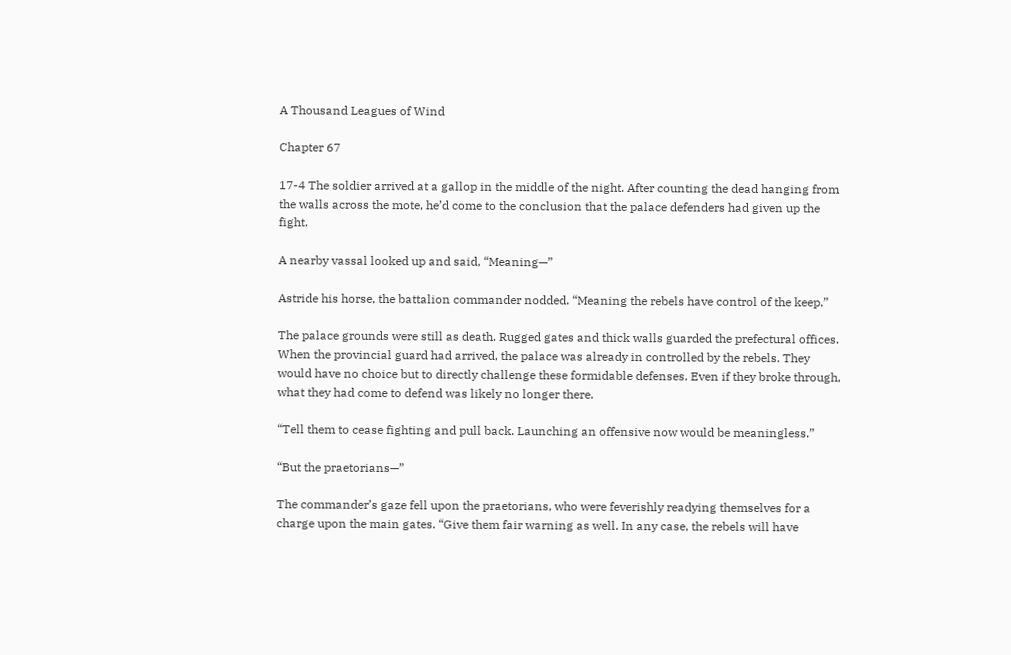A Thousand Leagues of Wind

Chapter 67

17-4 The soldier arrived at a gallop in the middle of the night. After counting the dead hanging from the walls across the mote, he’d come to the conclusion that the palace defenders had given up the fight.

A nearby vassal looked up and said, “Meaning—”

Astride his horse, the battalion commander nodded. “Meaning the rebels have control of the keep.”

The palace grounds were still as death. Rugged gates and thick walls guarded the prefectural offices. When the provincial guard had arrived, the palace was already in controlled by the rebels. They would have no choice but to directly challenge these formidable defenses. Even if they broke through, what they had come to defend was likely no longer there.

“Tell them to cease fighting and pull back. Launching an offensive now would be meaningless.”

“But the praetorians—”

The commander’s gaze fell upon the praetorians, who were feverishly readying themselves for a charge upon the main gates. “Give them fair warning as well. In any case, the rebels will have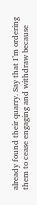already found their quarry. Say that I’m ordering them to cease engaging and withdraw because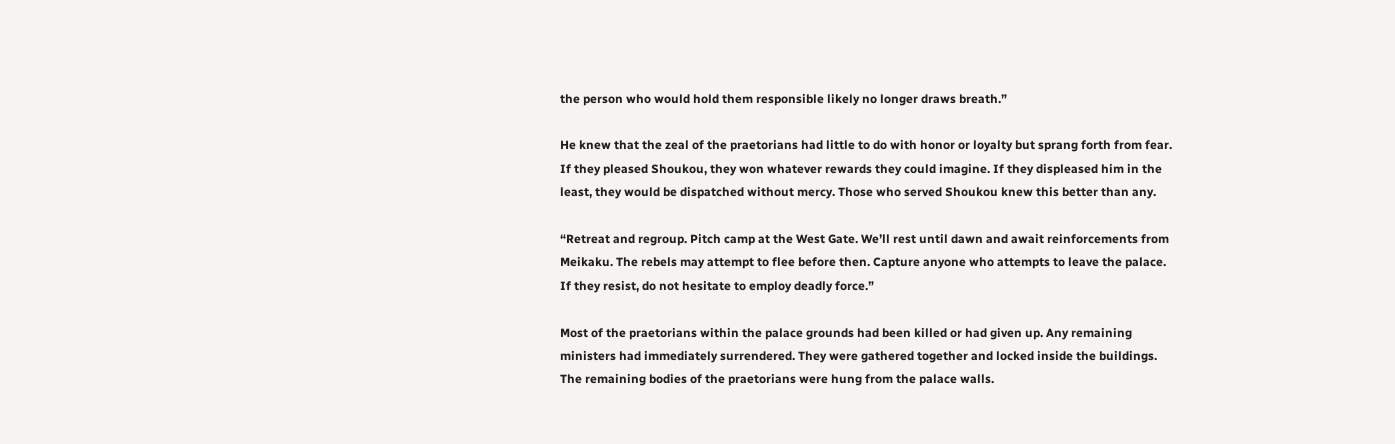the person who would hold them responsible likely no longer draws breath.”

He knew that the zeal of the praetorians had little to do with honor or loyalty but sprang forth from fear. If they pleased Shoukou, they won whatever rewards they could imagine. If they displeased him in the least, they would be dispatched without mercy. Those who served Shoukou knew this better than any.

“Retreat and regroup. Pitch camp at the West Gate. We’ll rest until dawn and await reinforcements from Meikaku. The rebels may attempt to flee before then. Capture anyone who attempts to leave the palace. If they resist, do not hesitate to employ deadly force.”

Most of the praetorians within the palace grounds had been killed or had given up. Any remaining ministers had immediately surrendered. They were gathered together and locked inside the buildings. The remaining bodies of the praetorians were hung from the palace walls.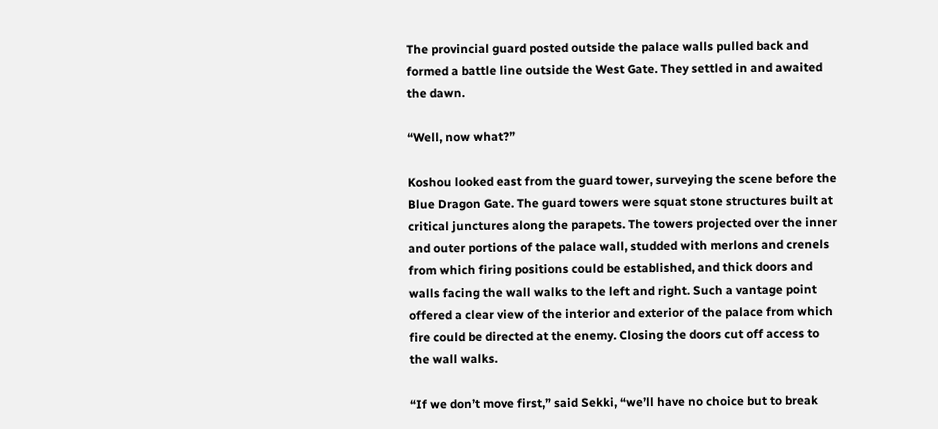The provincial guard posted outside the palace walls pulled back and formed a battle line outside the West Gate. They settled in and awaited the dawn.

“Well, now what?”

Koshou looked east from the guard tower, surveying the scene before the Blue Dragon Gate. The guard towers were squat stone structures built at critical junctures along the parapets. The towers projected over the inner and outer portions of the palace wall, studded with merlons and crenels from which firing positions could be established, and thick doors and walls facing the wall walks to the left and right. Such a vantage point offered a clear view of the interior and exterior of the palace from which fire could be directed at the enemy. Closing the doors cut off access to the wall walks.

“If we don’t move first,” said Sekki, “we’ll have no choice but to break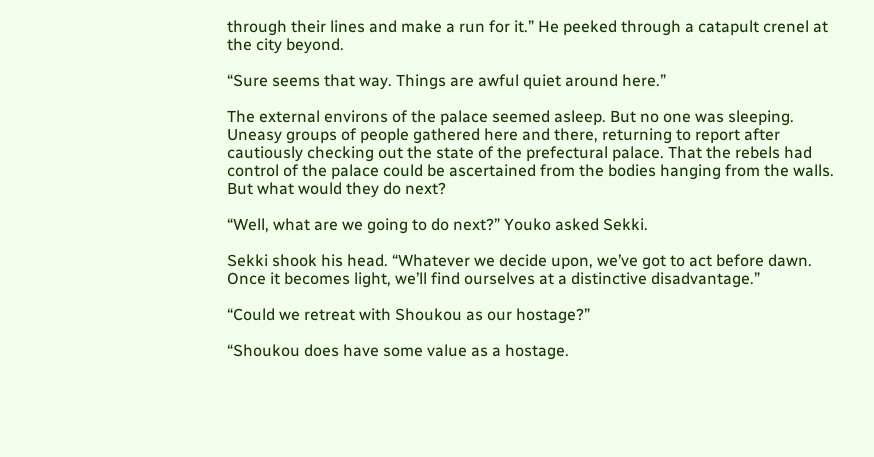through their lines and make a run for it.” He peeked through a catapult crenel at the city beyond.

“Sure seems that way. Things are awful quiet around here.”

The external environs of the palace seemed asleep. But no one was sleeping. Uneasy groups of people gathered here and there, returning to report after cautiously checking out the state of the prefectural palace. That the rebels had control of the palace could be ascertained from the bodies hanging from the walls. But what would they do next?

“Well, what are we going to do next?” Youko asked Sekki.

Sekki shook his head. “Whatever we decide upon, we’ve got to act before dawn. Once it becomes light, we’ll find ourselves at a distinctive disadvantage.”

“Could we retreat with Shoukou as our hostage?”

“Shoukou does have some value as a hostage.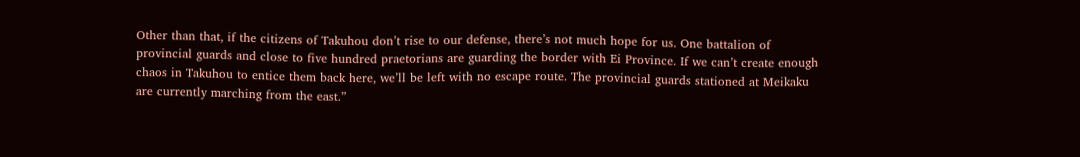Other than that, if the citizens of Takuhou don’t rise to our defense, there’s not much hope for us. One battalion of provincial guards and close to five hundred praetorians are guarding the border with Ei Province. If we can’t create enough chaos in Takuhou to entice them back here, we’ll be left with no escape route. The provincial guards stationed at Meikaku are currently marching from the east.”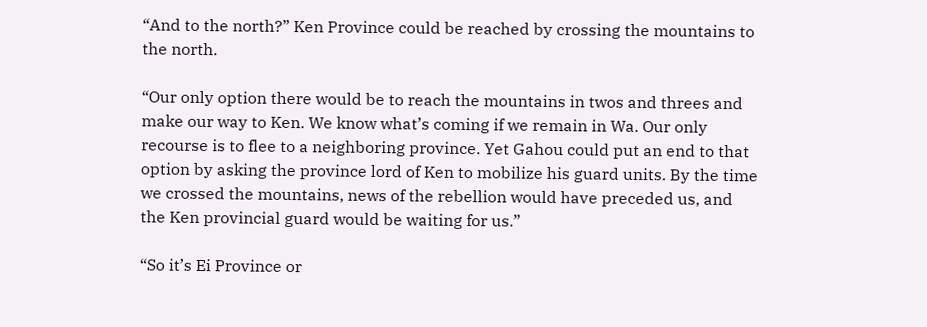“And to the north?” Ken Province could be reached by crossing the mountains to the north.

“Our only option there would be to reach the mountains in twos and threes and make our way to Ken. We know what’s coming if we remain in Wa. Our only recourse is to flee to a neighboring province. Yet Gahou could put an end to that option by asking the province lord of Ken to mobilize his guard units. By the time we crossed the mountains, news of the rebellion would have preceded us, and the Ken provincial guard would be waiting for us.”

“So it’s Ei Province or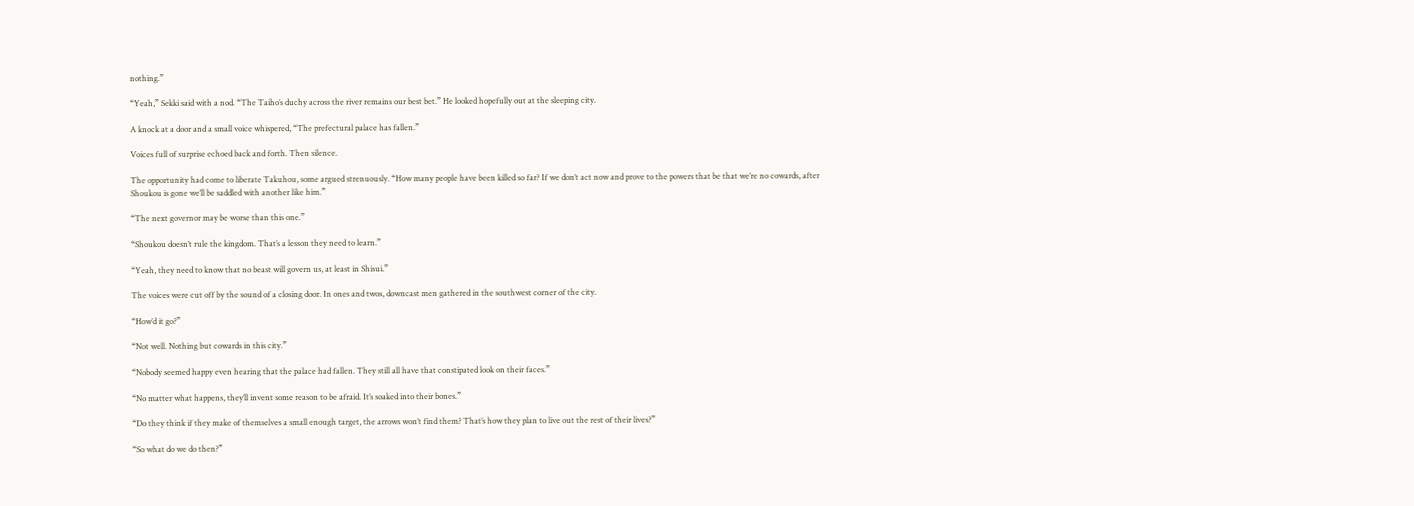nothing.”

“Yeah,” Sekki said with a nod. “The Taiho’s duchy across the river remains our best bet.” He looked hopefully out at the sleeping city.

A knock at a door and a small voice whispered, “The prefectural palace has fallen.”

Voices full of surprise echoed back and forth. Then silence.

The opportunity had come to liberate Takuhou, some argued strenuously. “How many people have been killed so far? If we don’t act now and prove to the powers that be that we’re no cowards, after Shoukou is gone we’ll be saddled with another like him.”

“The next governor may be worse than this one.”

“Shoukou doesn’t rule the kingdom. That’s a lesson they need to learn.”

“Yeah, they need to know that no beast will govern us, at least in Shisui.”

The voices were cut off by the sound of a closing door. In ones and twos, downcast men gathered in the southwest corner of the city.

“How’d it go?”

“Not well. Nothing but cowards in this city.”

“Nobody seemed happy even hearing that the palace had fallen. They still all have that constipated look on their faces.”

“No matter what happens, they’ll invent some reason to be afraid. It’s soaked into their bones.”

“Do they think if they make of themselves a small enough target, the arrows won’t find them? That’s how they plan to live out the rest of their lives?”

“So what do we do then?”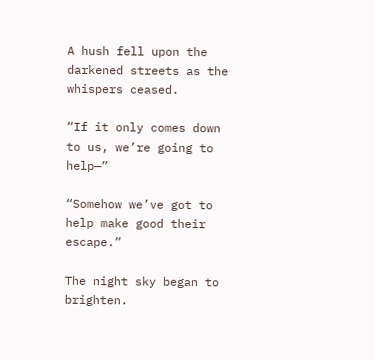A hush fell upon the darkened streets as the whispers ceased.

“If it only comes down to us, we’re going to help—”

“Somehow we’ve got to help make good their escape.”

The night sky began to brighten.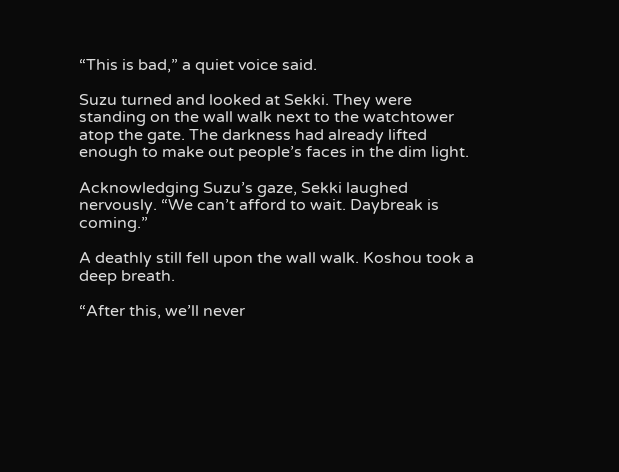“This is bad,” a quiet voice said.

Suzu turned and looked at Sekki. They were standing on the wall walk next to the watchtower atop the gate. The darkness had already lifted enough to make out people’s faces in the dim light.

Acknowledging Suzu’s gaze, Sekki laughed nervously. “We can’t afford to wait. Daybreak is coming.”

A deathly still fell upon the wall walk. Koshou took a deep breath.

“After this, we’ll never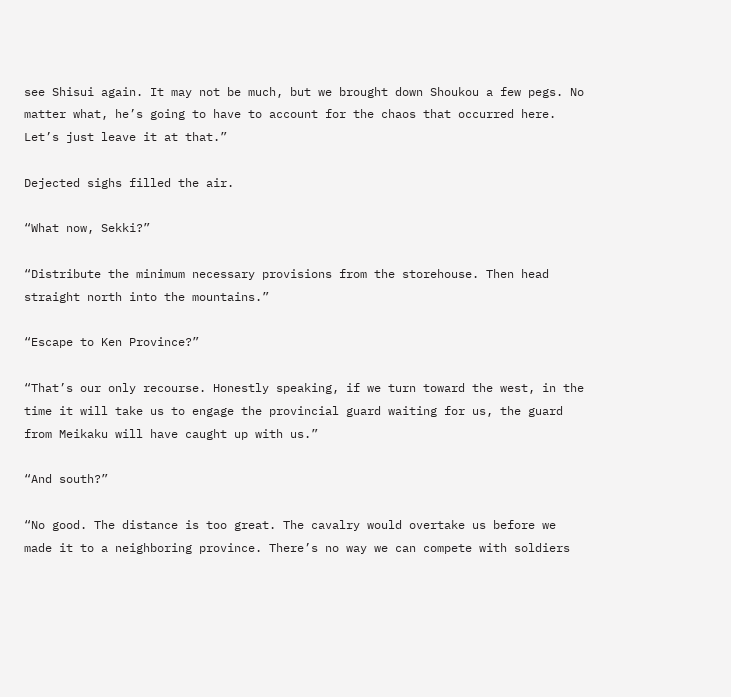see Shisui again. It may not be much, but we brought down Shoukou a few pegs. No matter what, he’s going to have to account for the chaos that occurred here. Let’s just leave it at that.”

Dejected sighs filled the air.

“What now, Sekki?”

“Distribute the minimum necessary provisions from the storehouse. Then head straight north into the mountains.”

“Escape to Ken Province?”

“That’s our only recourse. Honestly speaking, if we turn toward the west, in the time it will take us to engage the provincial guard waiting for us, the guard from Meikaku will have caught up with us.”

“And south?”

“No good. The distance is too great. The cavalry would overtake us before we made it to a neighboring province. There’s no way we can compete with soldiers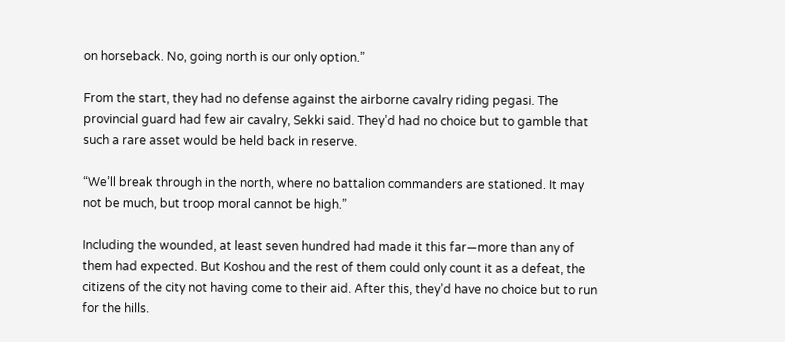on horseback. No, going north is our only option.”

From the start, they had no defense against the airborne cavalry riding pegasi. The provincial guard had few air cavalry, Sekki said. They’d had no choice but to gamble that such a rare asset would be held back in reserve.

“We’ll break through in the north, where no battalion commanders are stationed. It may not be much, but troop moral cannot be high.”

Including the wounded, at least seven hundred had made it this far—more than any of them had expected. But Koshou and the rest of them could only count it as a defeat, the citizens of the city not having come to their aid. After this, they’d have no choice but to run for the hills.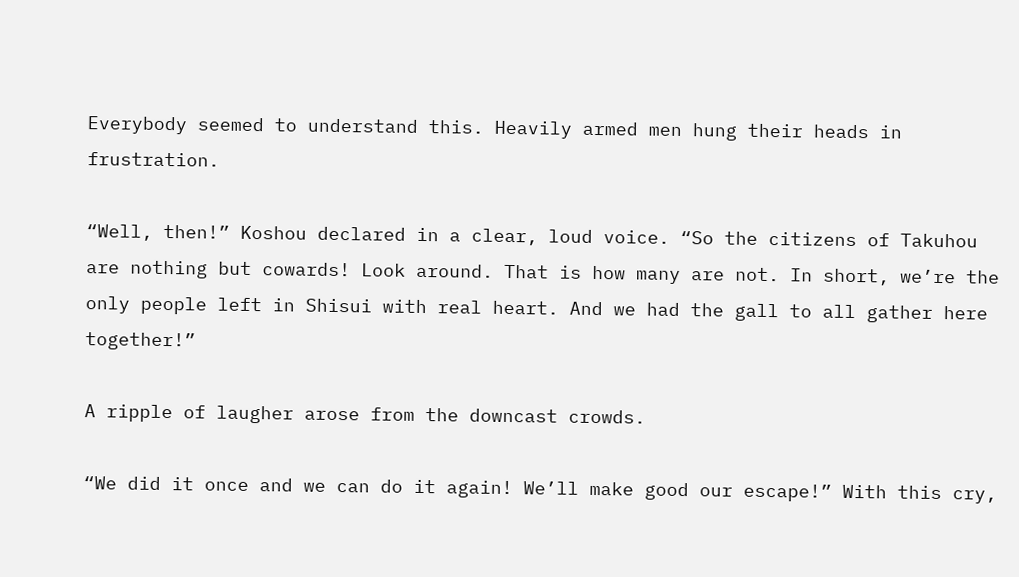Everybody seemed to understand this. Heavily armed men hung their heads in frustration.

“Well, then!” Koshou declared in a clear, loud voice. “So the citizens of Takuhou are nothing but cowards! Look around. That is how many are not. In short, we’re the only people left in Shisui with real heart. And we had the gall to all gather here together!”

A ripple of laugher arose from the downcast crowds.

“We did it once and we can do it again! We’ll make good our escape!” With this cry,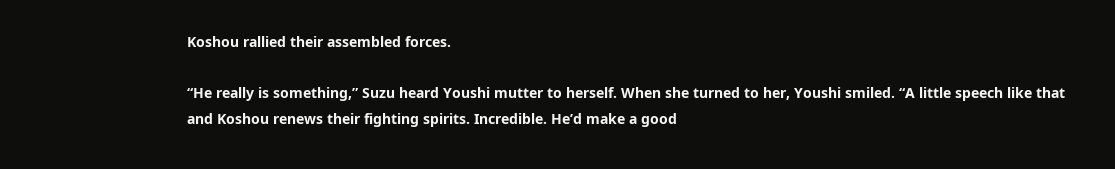Koshou rallied their assembled forces.

“He really is something,” Suzu heard Youshi mutter to herself. When she turned to her, Youshi smiled. “A little speech like that and Koshou renews their fighting spirits. Incredible. He’d make a good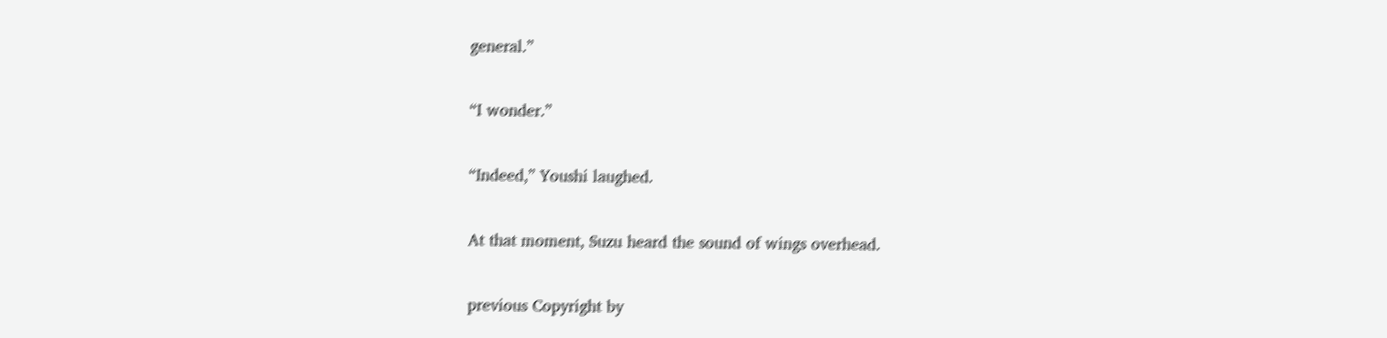general.”

“I wonder.”

“Indeed,” Youshi laughed.

At that moment, Suzu heard the sound of wings overhead.

previous Copyright by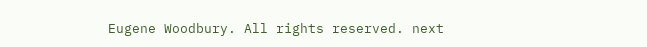Eugene Woodbury. All rights reserved. next